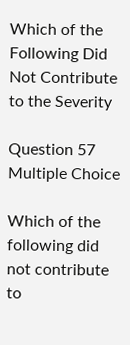Which of the Following Did Not Contribute to the Severity

Question 57
Multiple Choice

Which of the following did not contribute to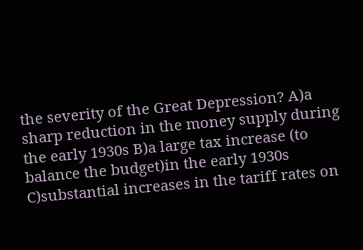the severity of the Great Depression? A)a sharp reduction in the money supply during the early 1930s B)a large tax increase (to balance the budget)in the early 1930s C)substantial increases in the tariff rates on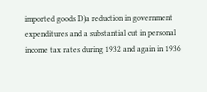imported goods D)a reduction in government expenditures and a substantial cut in personal income tax rates during 1932 and again in 1936